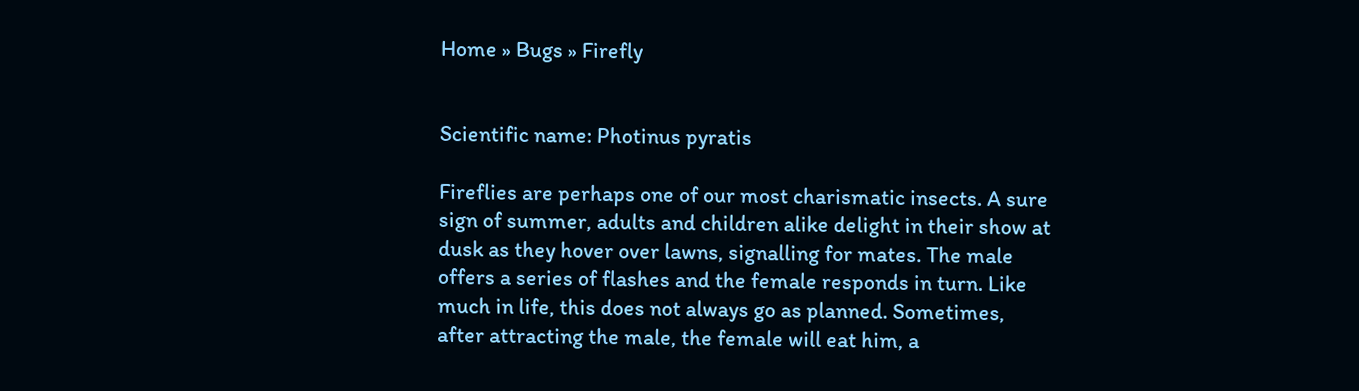Home » Bugs » Firefly


Scientific name: Photinus pyratis

Fireflies are perhaps one of our most charismatic insects. A sure sign of summer, adults and children alike delight in their show at dusk as they hover over lawns, signalling for mates. The male offers a series of flashes and the female responds in turn. Like much in life, this does not always go as planned. Sometimes, after attracting the male, the female will eat him, a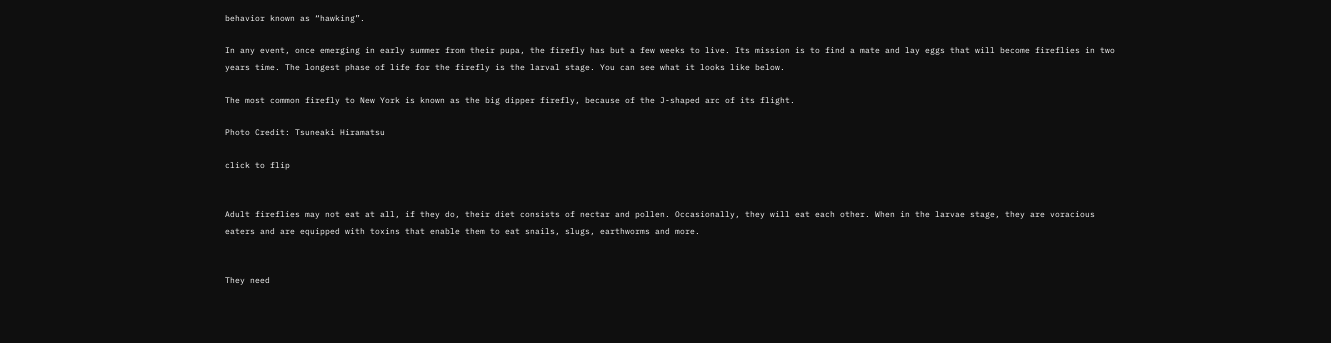behavior known as “hawking”.

In any event, once emerging in early summer from their pupa, the firefly has but a few weeks to live. Its mission is to find a mate and lay eggs that will become fireflies in two years time. The longest phase of life for the firefly is the larval stage. You can see what it looks like below.

The most common firefly to New York is known as the big dipper firefly, because of the J-shaped arc of its flight.

Photo Credit: Tsuneaki Hiramatsu

click to flip


Adult fireflies may not eat at all, if they do, their diet consists of nectar and pollen. Occasionally, they will eat each other. When in the larvae stage, they are voracious eaters and are equipped with toxins that enable them to eat snails, slugs, earthworms and more.


They need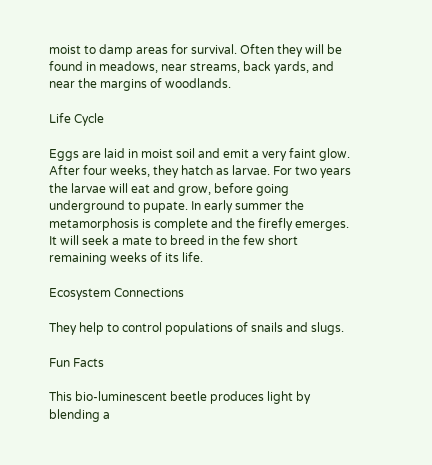moist to damp areas for survival. Often they will be found in meadows, near streams, back yards, and near the margins of woodlands.

Life Cycle

Eggs are laid in moist soil and emit a very faint glow. After four weeks, they hatch as larvae. For two years the larvae will eat and grow, before going underground to pupate. In early summer the metamorphosis is complete and the firefly emerges.  It will seek a mate to breed in the few short remaining weeks of its life.

Ecosystem Connections

They help to control populations of snails and slugs.

Fun Facts

This bio-luminescent beetle produces light by blending a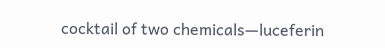cocktail of two chemicals—luceferin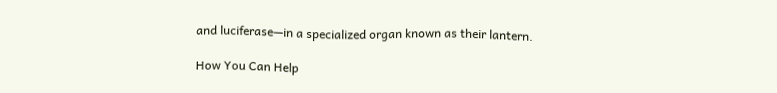and luciferase—in a specialized organ known as their lantern.

How You Can Help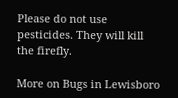Please do not use pesticides. They will kill the firefly.

More on Bugs in Lewisboro